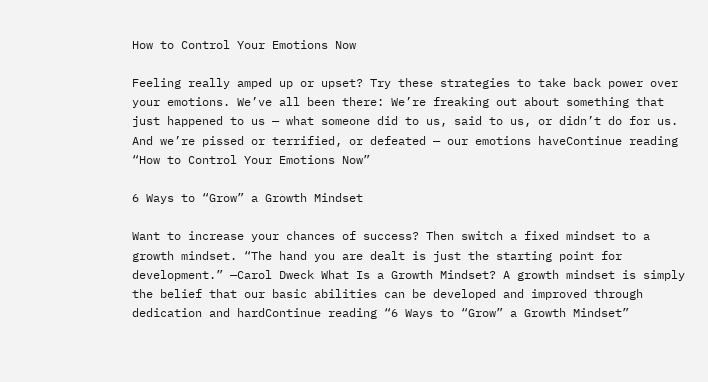How to Control Your Emotions Now

Feeling really amped up or upset? Try these strategies to take back power over your emotions. We’ve all been there: We’re freaking out about something that just happened to us — what someone did to us, said to us, or didn’t do for us. And we’re pissed or terrified, or defeated — our emotions haveContinue reading “How to Control Your Emotions Now”

6 Ways to “Grow” a Growth Mindset

Want to increase your chances of success? Then switch a fixed mindset to a growth mindset. “The hand you are dealt is just the starting point for development.” —Carol Dweck What Is a Growth Mindset? A growth mindset is simply the belief that our basic abilities can be developed and improved through dedication and hardContinue reading “6 Ways to “Grow” a Growth Mindset”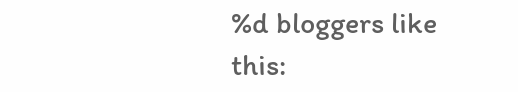%d bloggers like this: